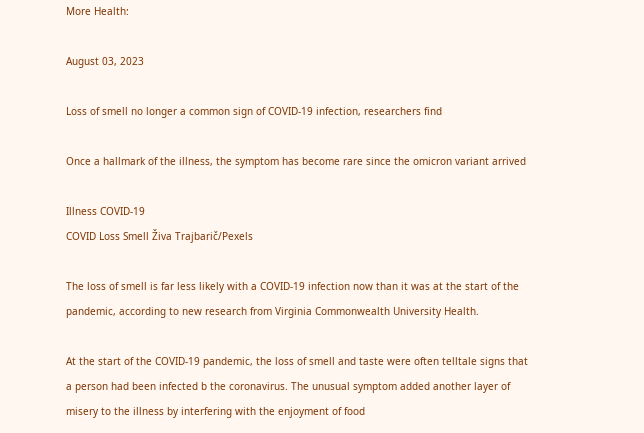More Health:

August 03, 2023

Loss of smell no longer a common sign of COVID-19 infection, researchers find

Once a hallmark of the illness, the symptom has become rare since the omicron variant arrived

Illness COVID-19
COVID Loss Smell Živa Trajbarič/Pexels

The loss of smell is far less likely with a COVID-19 infection now than it was at the start of the pandemic, according to new research from Virginia Commonwealth University Health.

At the start of the COVID-19 pandemic, the loss of smell and taste were often telltale signs that a person had been infected b the coronavirus. The unusual symptom added another layer of misery to the illness by interfering with the enjoyment of food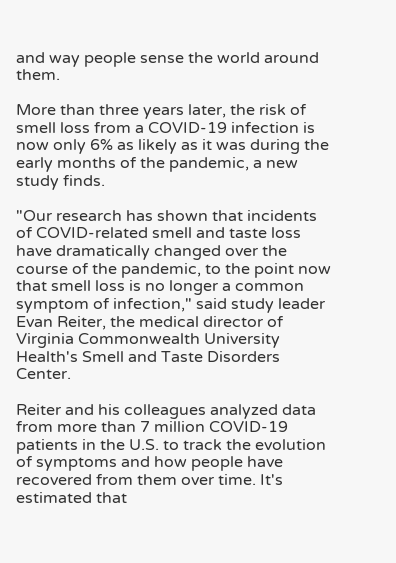and way people sense the world around them.

More than three years later, the risk of smell loss from a COVID-19 infection is now only 6% as likely as it was during the early months of the pandemic, a new study finds.

"Our research has shown that incidents of COVID-related smell and taste loss have dramatically changed over the course of the pandemic, to the point now that smell loss is no longer a common symptom of infection," said study leader Evan Reiter, the medical director of Virginia Commonwealth University Health's Smell and Taste Disorders Center.

Reiter and his colleagues analyzed data from more than 7 million COVID-19 patients in the U.S. to track the evolution of symptoms and how people have recovered from them over time. It's estimated that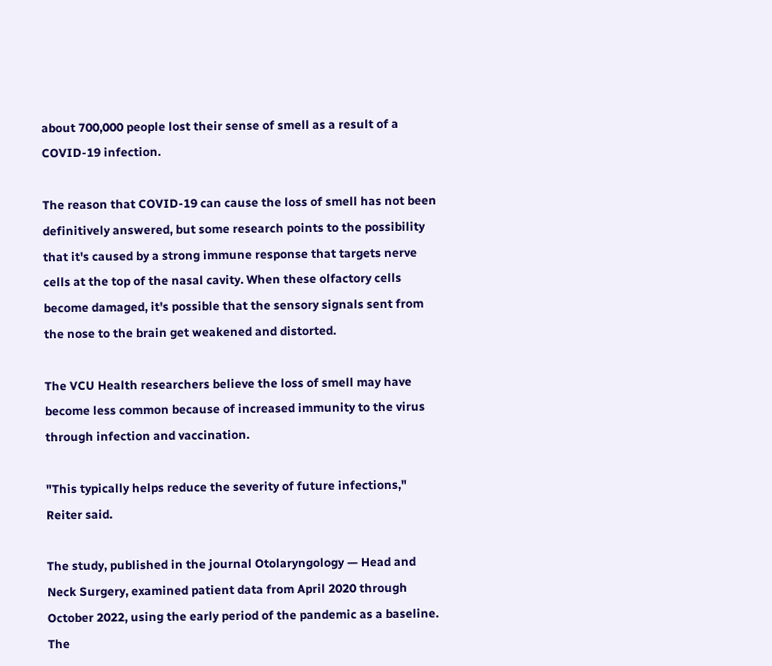about 700,000 people lost their sense of smell as a result of a COVID-19 infection.

The reason that COVID-19 can cause the loss of smell has not been definitively answered, but some research points to the possibility that it's caused by a strong immune response that targets nerve cells at the top of the nasal cavity. When these olfactory cells become damaged, it's possible that the sensory signals sent from the nose to the brain get weakened and distorted.

The VCU Health researchers believe the loss of smell may have become less common because of increased immunity to the virus through infection and vaccination.

"This typically helps reduce the severity of future infections," Reiter said.

The study, published in the journal Otolaryngology — Head and Neck Surgery, examined patient data from April 2020 through October 2022, using the early period of the pandemic as a baseline. The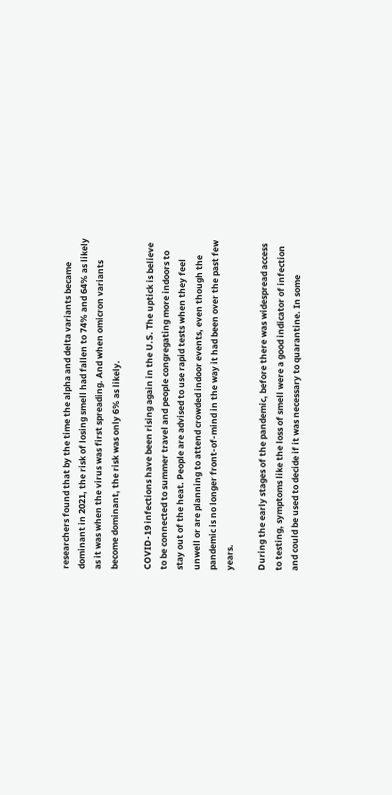researchers found that by the time the alpha and delta variants became dominant in 2021, the risk of losing smell had fallen to 74% and 64% as likely as it was when the virus was first spreading. And when omicron variants become dominant, the risk was only 6% as likely.

COVID-19 infections have been rising again in the U.S. The uptick is believe to be connected to summer travel and people congregating more indoors to stay out of the heat. People are advised to use rapid tests when they feel unwell or are planning to attend crowded indoor events, even though the pandemic is no longer front-of-mind in the way it had been over the past few years.

During the early stages of the pandemic, before there was widespread access to testing, symptoms like the loss of smell were a good indicator of infection and could be used to decide if it was necessary to quarantine. In some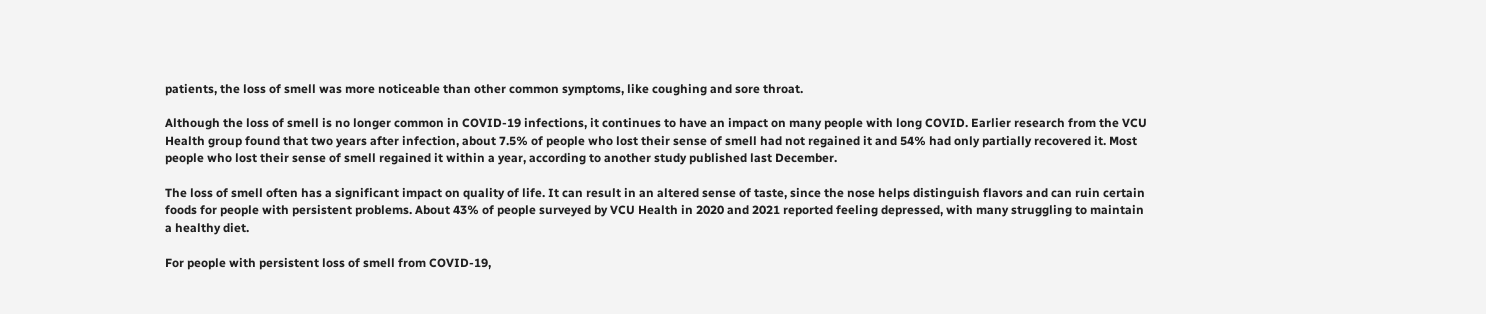patients, the loss of smell was more noticeable than other common symptoms, like coughing and sore throat.

Although the loss of smell is no longer common in COVID-19 infections, it continues to have an impact on many people with long COVID. Earlier research from the VCU Health group found that two years after infection, about 7.5% of people who lost their sense of smell had not regained it and 54% had only partially recovered it. Most people who lost their sense of smell regained it within a year, according to another study published last December.

The loss of smell often has a significant impact on quality of life. It can result in an altered sense of taste, since the nose helps distinguish flavors and can ruin certain foods for people with persistent problems. About 43% of people surveyed by VCU Health in 2020 and 2021 reported feeling depressed, with many struggling to maintain a healthy diet.

For people with persistent loss of smell from COVID-19,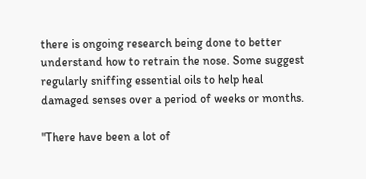there is ongoing research being done to better understand how to retrain the nose. Some suggest regularly sniffing essential oils to help heal damaged senses over a period of weeks or months.

"There have been a lot of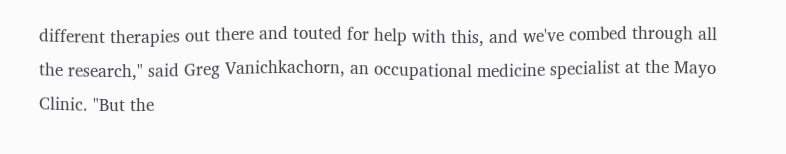different therapies out there and touted for help with this, and we've combed through all the research," said Greg Vanichkachorn, an occupational medicine specialist at the Mayo Clinic. "But the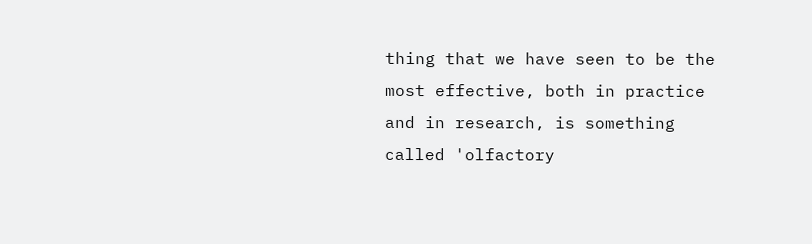thing that we have seen to be the most effective, both in practice and in research, is something called 'olfactory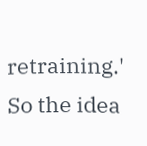retraining.' So the idea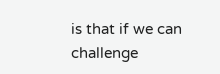is that if we can challenge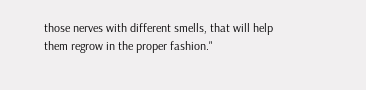those nerves with different smells, that will help them regrow in the proper fashion."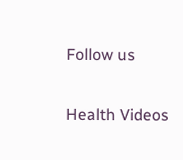Follow us

Health Videos